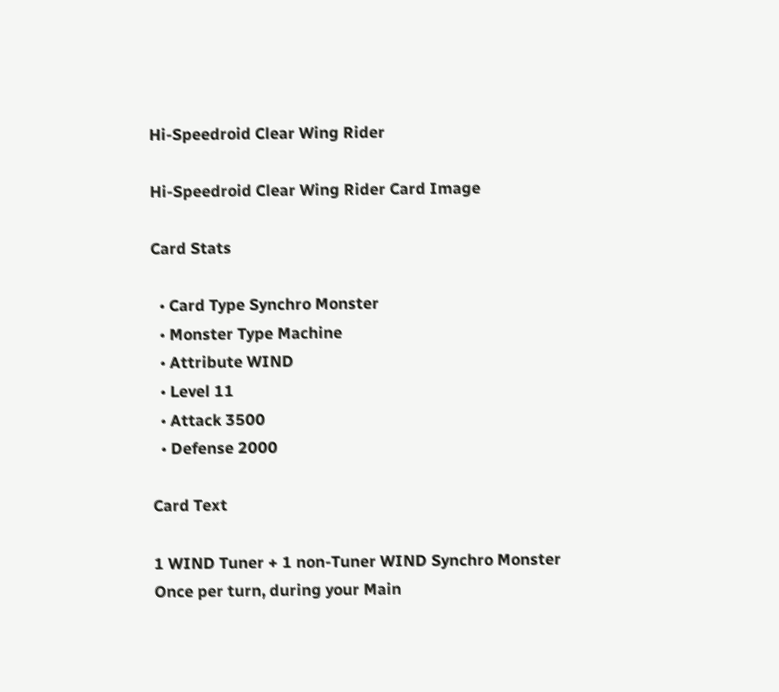Hi-Speedroid Clear Wing Rider

Hi-Speedroid Clear Wing Rider Card Image

Card Stats

  • Card Type Synchro Monster
  • Monster Type Machine
  • Attribute WIND
  • Level 11
  • Attack 3500
  • Defense 2000

Card Text

1 WIND Tuner + 1 non-Tuner WIND Synchro Monster Once per turn, during your Main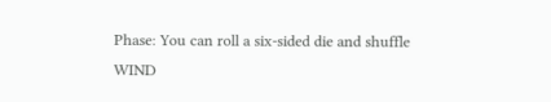Phase: You can roll a six-sided die and shuffle WIND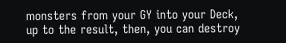monsters from your GY into your Deck, up to the result, then, you can destroy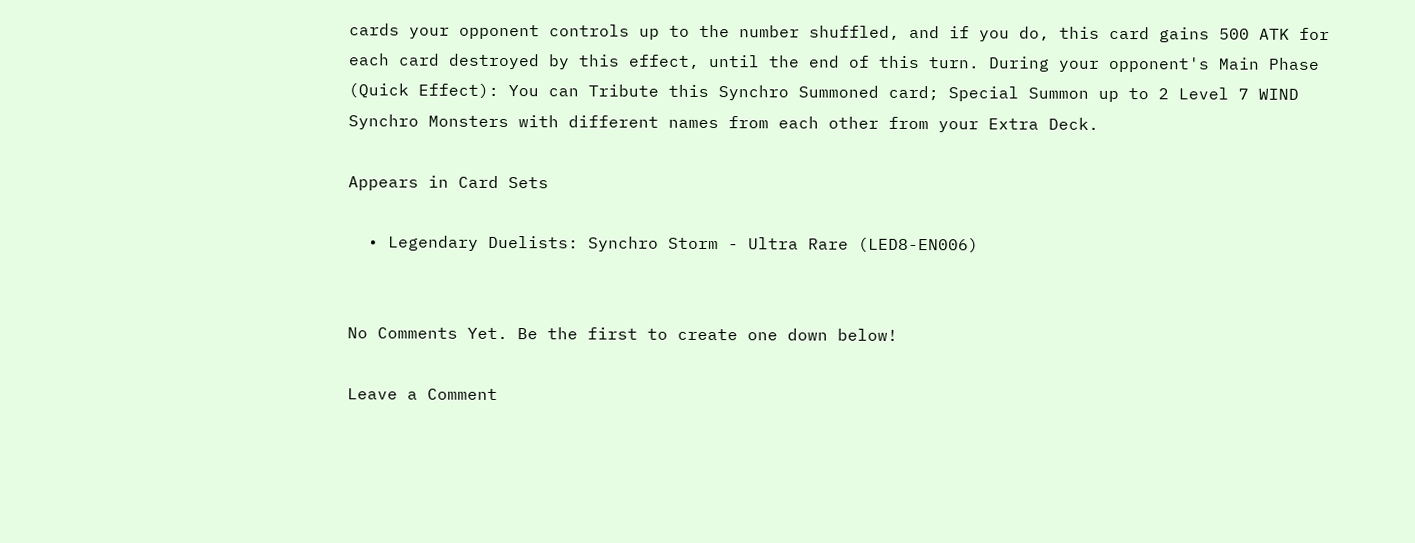cards your opponent controls up to the number shuffled, and if you do, this card gains 500 ATK for each card destroyed by this effect, until the end of this turn. During your opponent's Main Phase (Quick Effect): You can Tribute this Synchro Summoned card; Special Summon up to 2 Level 7 WIND Synchro Monsters with different names from each other from your Extra Deck.

Appears in Card Sets

  • Legendary Duelists: Synchro Storm - Ultra Rare (LED8-EN006)


No Comments Yet. Be the first to create one down below!

Leave a Comment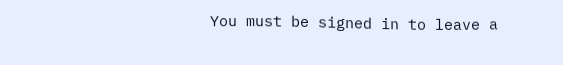You must be signed in to leave a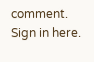comment. Sign in here.